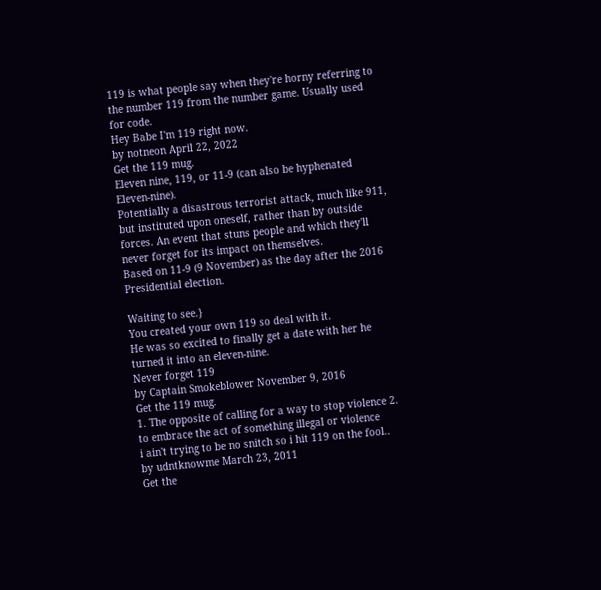119 is what people say when they're horny referring to the number 119 from the number game. Usually used for code.
Hey Babe I'm 119 right now.
by notneon April 22, 2022
Get the 119 mug.
Eleven nine, 119, or 11-9 (can also be hyphenated Eleven-nine).
Potentially a disastrous terrorist attack, much like 911, but instituted upon oneself, rather than by outside forces. An event that stuns people and which they'll never forget for its impact on themselves.
Based on 11-9 (9 November) as the day after the 2016 Presidential election.

Waiting to see.}
You created your own 119 so deal with it.
He was so excited to finally get a date with her he turned it into an eleven-nine.
Never forget 119
by Captain Smokeblower November 9, 2016
Get the 119 mug.
1. The opposite of calling for a way to stop violence 2. to embrace the act of something illegal or violence
i ain't trying to be no snitch so i hit 119 on the fool..
by udntknowme March 23, 2011
Get the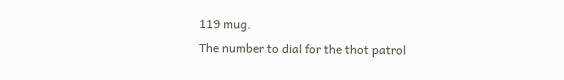119 mug.
The number to dial for the thot patrol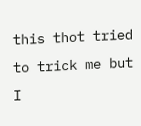this thot tried to trick me but I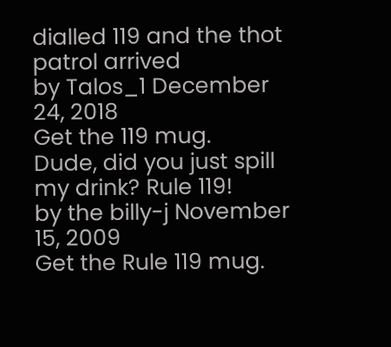dialled 119 and the thot patrol arrived
by Talos_1 December 24, 2018
Get the 119 mug.
Dude, did you just spill my drink? Rule 119!
by the billy-j November 15, 2009
Get the Rule 119 mug.